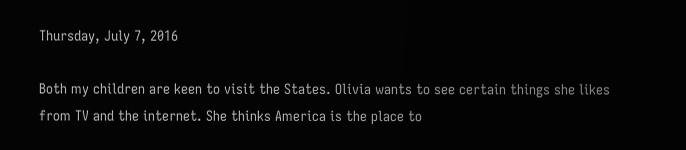Thursday, July 7, 2016

Both my children are keen to visit the States. Olivia wants to see certain things she likes from TV and the internet. She thinks America is the place to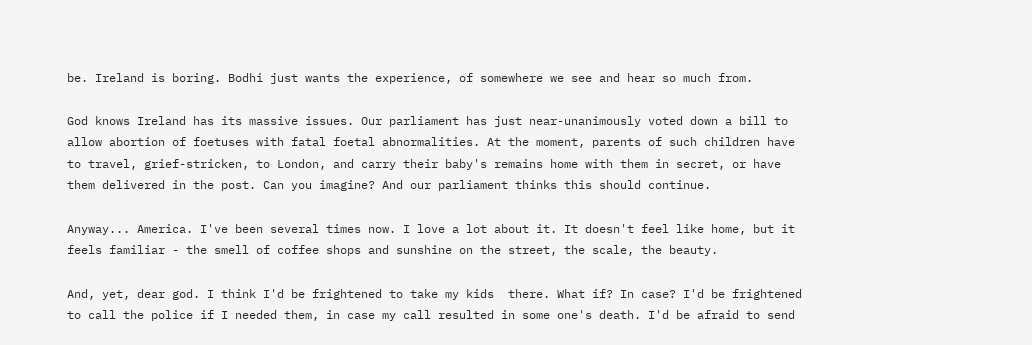be. Ireland is boring. Bodhi just wants the experience, of somewhere we see and hear so much from.

God knows Ireland has its massive issues. Our parliament has just near-unanimously voted down a bill to allow abortion of foetuses with fatal foetal abnormalities. At the moment, parents of such children have to travel, grief-stricken, to London, and carry their baby's remains home with them in secret, or have them delivered in the post. Can you imagine? And our parliament thinks this should continue.

Anyway... America. I've been several times now. I love a lot about it. It doesn't feel like home, but it feels familiar - the smell of coffee shops and sunshine on the street, the scale, the beauty.

And, yet, dear god. I think I'd be frightened to take my kids  there. What if? In case? I'd be frightened to call the police if I needed them, in case my call resulted in some one's death. I'd be afraid to send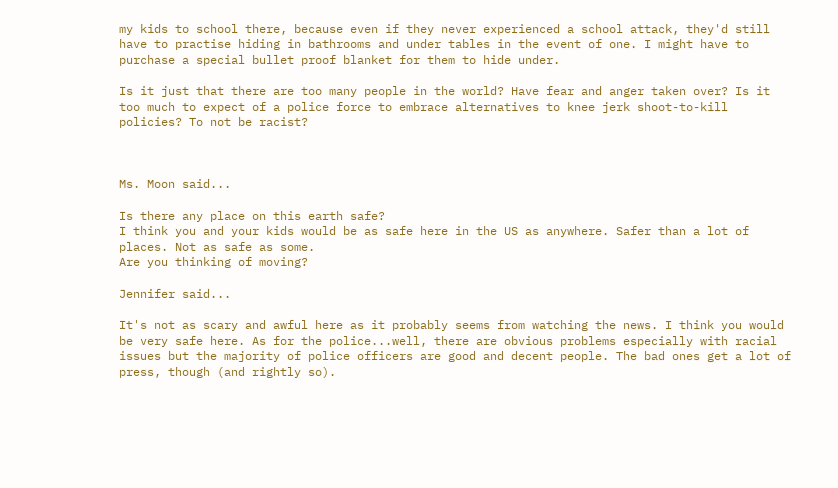my kids to school there, because even if they never experienced a school attack, they'd still have to practise hiding in bathrooms and under tables in the event of one. I might have to purchase a special bullet proof blanket for them to hide under.

Is it just that there are too many people in the world? Have fear and anger taken over? Is it too much to expect of a police force to embrace alternatives to knee jerk shoot-to-kill policies? To not be racist?



Ms. Moon said...

Is there any place on this earth safe?
I think you and your kids would be as safe here in the US as anywhere. Safer than a lot of places. Not as safe as some.
Are you thinking of moving?

Jennifer said...

It's not as scary and awful here as it probably seems from watching the news. I think you would be very safe here. As for the police...well, there are obvious problems especially with racial issues but the majority of police officers are good and decent people. The bad ones get a lot of press, though (and rightly so).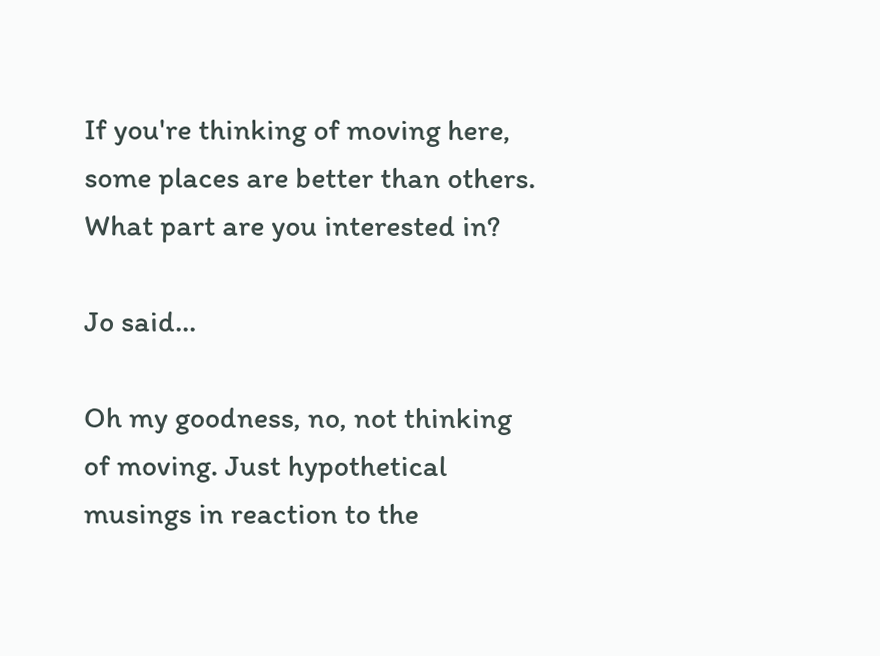If you're thinking of moving here, some places are better than others. What part are you interested in?

Jo said...

Oh my goodness, no, not thinking of moving. Just hypothetical musings in reaction to the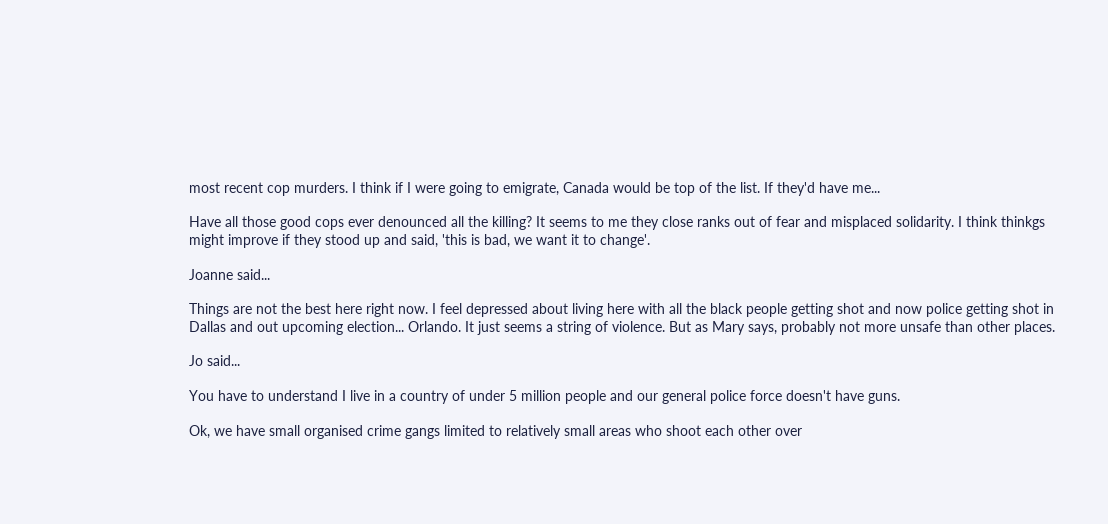most recent cop murders. I think if I were going to emigrate, Canada would be top of the list. If they'd have me...

Have all those good cops ever denounced all the killing? It seems to me they close ranks out of fear and misplaced solidarity. I think thinkgs might improve if they stood up and said, 'this is bad, we want it to change'.

Joanne said...

Things are not the best here right now. I feel depressed about living here with all the black people getting shot and now police getting shot in Dallas and out upcoming election... Orlando. It just seems a string of violence. But as Mary says, probably not more unsafe than other places.

Jo said...

You have to understand I live in a country of under 5 million people and our general police force doesn't have guns.

Ok, we have small organised crime gangs limited to relatively small areas who shoot each other over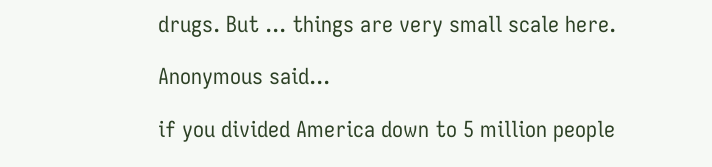drugs. But ... things are very small scale here.

Anonymous said...

if you divided America down to 5 million people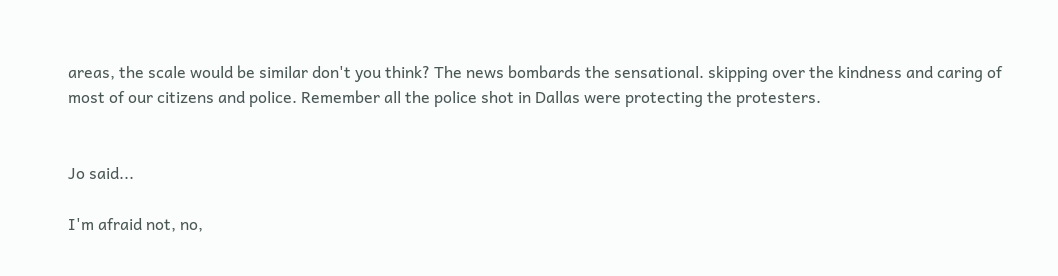areas, the scale would be similar don't you think? The news bombards the sensational. skipping over the kindness and caring of most of our citizens and police. Remember all the police shot in Dallas were protecting the protesters.


Jo said...

I'm afraid not, no,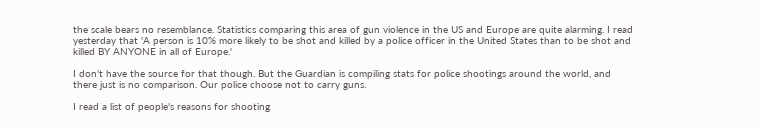the scale bears no resemblance. Statistics comparing this area of gun violence in the US and Europe are quite alarming. I read yesterday that 'A person is 10% more likely to be shot and killed by a police officer in the United States than to be shot and killed BY ANYONE in all of Europe.'

I don't have the source for that though. But the Guardian is compiling stats for police shootings around the world, and there just is no comparison. Our police choose not to carry guns.

I read a list of people's reasons for shooting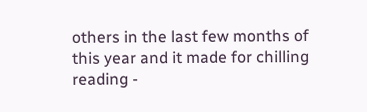others in the last few months of this year and it made for chilling reading -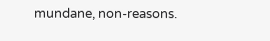mundane, non-reasons.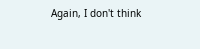Again, I don't think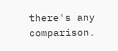there's any comparison.